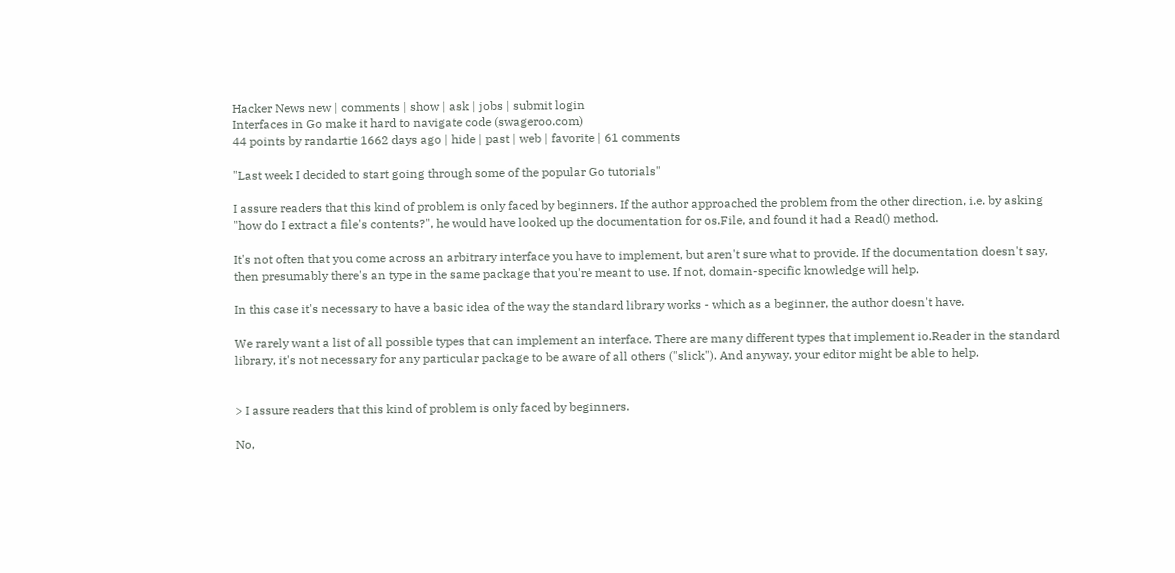Hacker News new | comments | show | ask | jobs | submit login
Interfaces in Go make it hard to navigate code (swageroo.com)
44 points by randartie 1662 days ago | hide | past | web | favorite | 61 comments

"Last week I decided to start going through some of the popular Go tutorials"

I assure readers that this kind of problem is only faced by beginners. If the author approached the problem from the other direction, i.e. by asking "how do I extract a file's contents?", he would have looked up the documentation for os.File, and found it had a Read() method.

It's not often that you come across an arbitrary interface you have to implement, but aren't sure what to provide. If the documentation doesn't say, then presumably there's an type in the same package that you're meant to use. If not, domain-specific knowledge will help.

In this case it's necessary to have a basic idea of the way the standard library works - which as a beginner, the author doesn't have.

We rarely want a list of all possible types that can implement an interface. There are many different types that implement io.Reader in the standard library, it's not necessary for any particular package to be aware of all others ("slick"). And anyway, your editor might be able to help.


> I assure readers that this kind of problem is only faced by beginners.

No,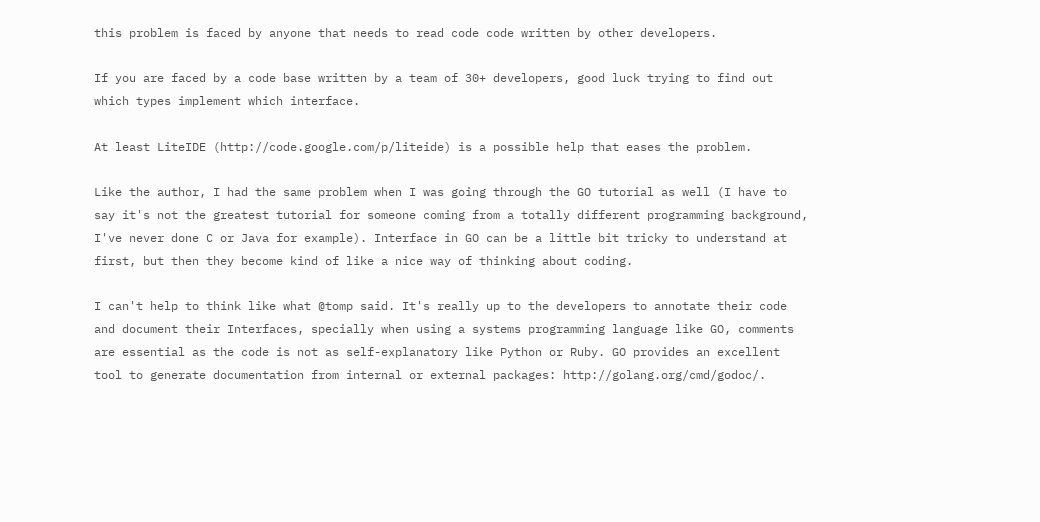this problem is faced by anyone that needs to read code code written by other developers.

If you are faced by a code base written by a team of 30+ developers, good luck trying to find out which types implement which interface.

At least LiteIDE (http://code.google.com/p/liteide) is a possible help that eases the problem.

Like the author, I had the same problem when I was going through the GO tutorial as well (I have to say it's not the greatest tutorial for someone coming from a totally different programming background, I've never done C or Java for example). Interface in GO can be a little bit tricky to understand at first, but then they become kind of like a nice way of thinking about coding.

I can't help to think like what @tomp said. It's really up to the developers to annotate their code and document their Interfaces, specially when using a systems programming language like GO, comments are essential as the code is not as self-explanatory like Python or Ruby. GO provides an excellent tool to generate documentation from internal or external packages: http://golang.org/cmd/godoc/.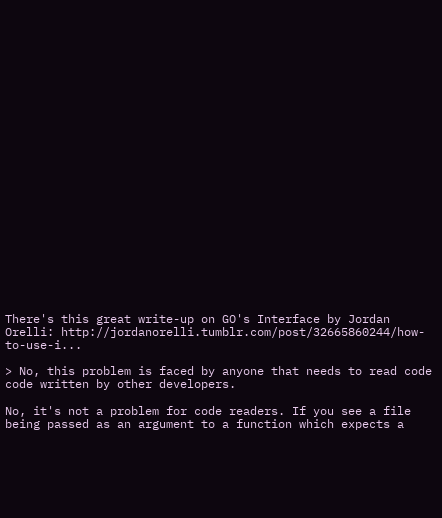There's this great write-up on GO's Interface by Jordan Orelli: http://jordanorelli.tumblr.com/post/32665860244/how-to-use-i...

> No, this problem is faced by anyone that needs to read code code written by other developers.

No, it's not a problem for code readers. If you see a file being passed as an argument to a function which expects a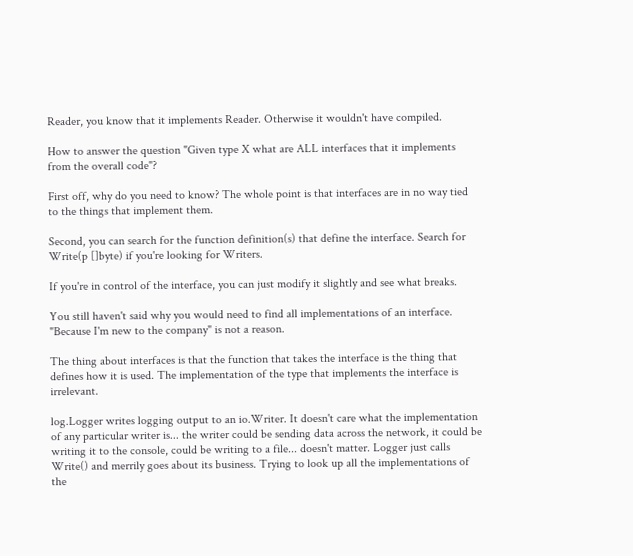Reader, you know that it implements Reader. Otherwise it wouldn't have compiled.

How to answer the question "Given type X what are ALL interfaces that it implements from the overall code"?

First off, why do you need to know? The whole point is that interfaces are in no way tied to the things that implement them.

Second, you can search for the function definition(s) that define the interface. Search for Write(p []byte) if you're looking for Writers.

If you're in control of the interface, you can just modify it slightly and see what breaks.

You still haven't said why you would need to find all implementations of an interface. "Because I'm new to the company" is not a reason.

The thing about interfaces is that the function that takes the interface is the thing that defines how it is used. The implementation of the type that implements the interface is irrelevant.

log.Logger writes logging output to an io.Writer. It doesn't care what the implementation of any particular writer is... the writer could be sending data across the network, it could be writing it to the console, could be writing to a file... doesn't matter. Logger just calls Write() and merrily goes about its business. Trying to look up all the implementations of the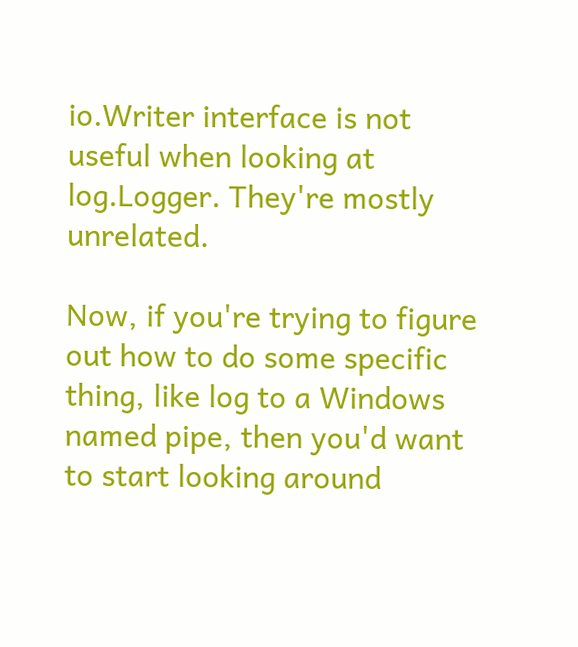io.Writer interface is not useful when looking at log.Logger. They're mostly unrelated.

Now, if you're trying to figure out how to do some specific thing, like log to a Windows named pipe, then you'd want to start looking around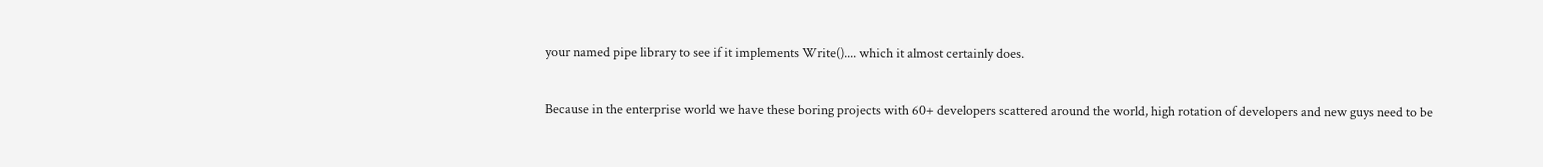your named pipe library to see if it implements Write().... which it almost certainly does.

Because in the enterprise world we have these boring projects with 60+ developers scattered around the world, high rotation of developers and new guys need to be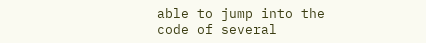able to jump into the code of several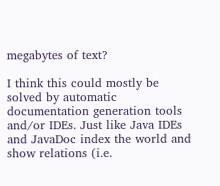megabytes of text?

I think this could mostly be solved by automatic documentation generation tools and/or IDEs. Just like Java IDEs and JavaDoc index the world and show relations (i.e.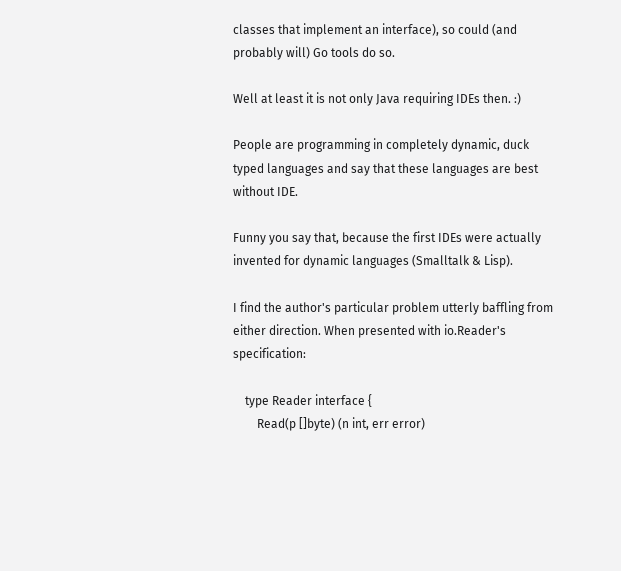classes that implement an interface), so could (and probably will) Go tools do so.

Well at least it is not only Java requiring IDEs then. :)

People are programming in completely dynamic, duck typed languages and say that these languages are best without IDE.

Funny you say that, because the first IDEs were actually invented for dynamic languages (Smalltalk & Lisp).

I find the author's particular problem utterly baffling from either direction. When presented with io.Reader's specification:

    type Reader interface {
        Read(p []byte) (n int, err error)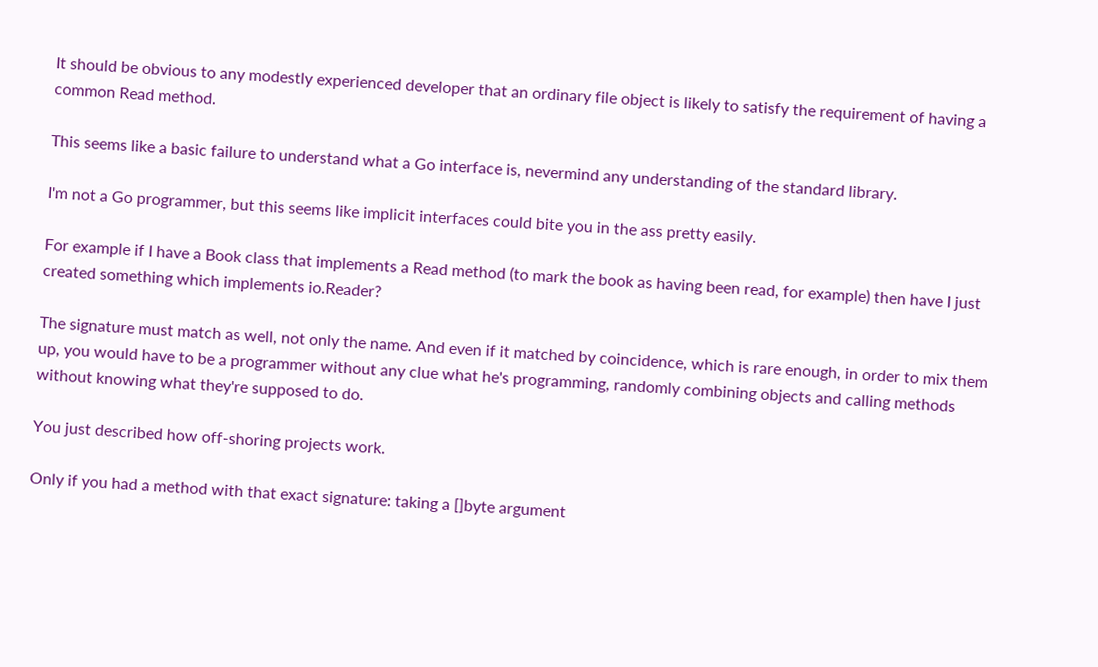It should be obvious to any modestly experienced developer that an ordinary file object is likely to satisfy the requirement of having a common Read method.

This seems like a basic failure to understand what a Go interface is, nevermind any understanding of the standard library.

I'm not a Go programmer, but this seems like implicit interfaces could bite you in the ass pretty easily.

For example if I have a Book class that implements a Read method (to mark the book as having been read, for example) then have I just created something which implements io.Reader?

The signature must match as well, not only the name. And even if it matched by coincidence, which is rare enough, in order to mix them up, you would have to be a programmer without any clue what he's programming, randomly combining objects and calling methods without knowing what they're supposed to do.

You just described how off-shoring projects work.

Only if you had a method with that exact signature: taking a []byte argument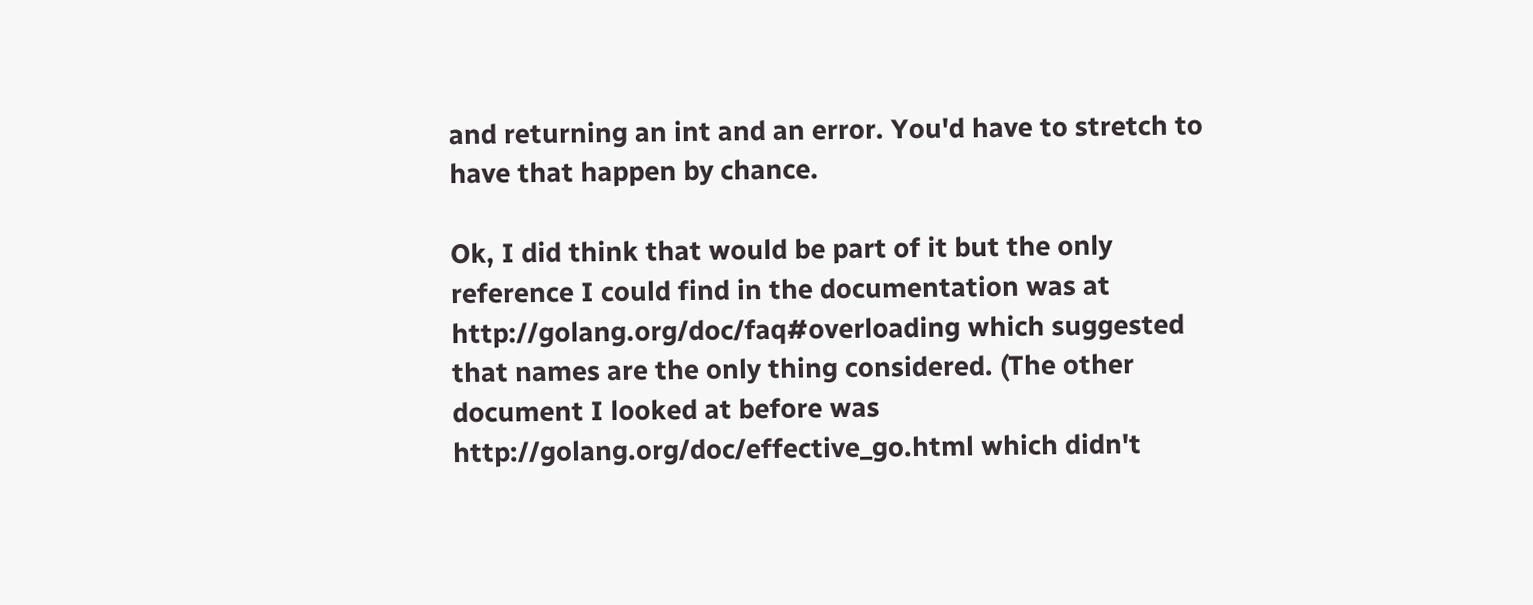and returning an int and an error. You'd have to stretch to have that happen by chance.

Ok, I did think that would be part of it but the only reference I could find in the documentation was at http://golang.org/doc/faq#overloading which suggested that names are the only thing considered. (The other document I looked at before was http://golang.org/doc/effective_go.html which didn't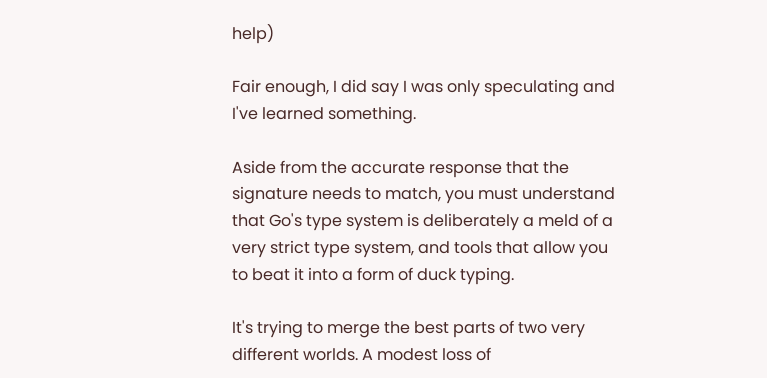help)

Fair enough, I did say I was only speculating and I've learned something.

Aside from the accurate response that the signature needs to match, you must understand that Go's type system is deliberately a meld of a very strict type system, and tools that allow you to beat it into a form of duck typing.

It's trying to merge the best parts of two very different worlds. A modest loss of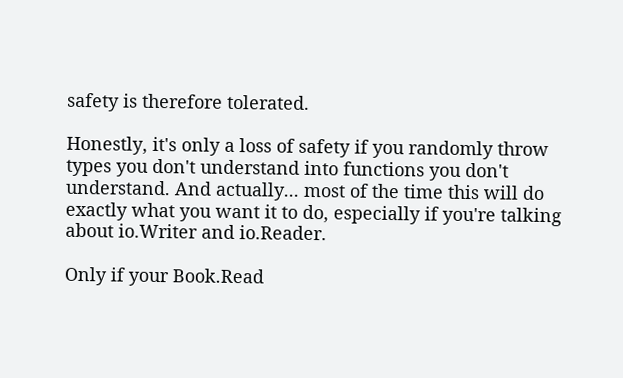safety is therefore tolerated.

Honestly, it's only a loss of safety if you randomly throw types you don't understand into functions you don't understand. And actually... most of the time this will do exactly what you want it to do, especially if you're talking about io.Writer and io.Reader.

Only if your Book.Read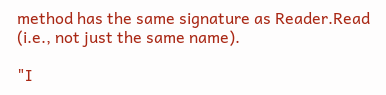method has the same signature as Reader.Read (i.e., not just the same name).

"I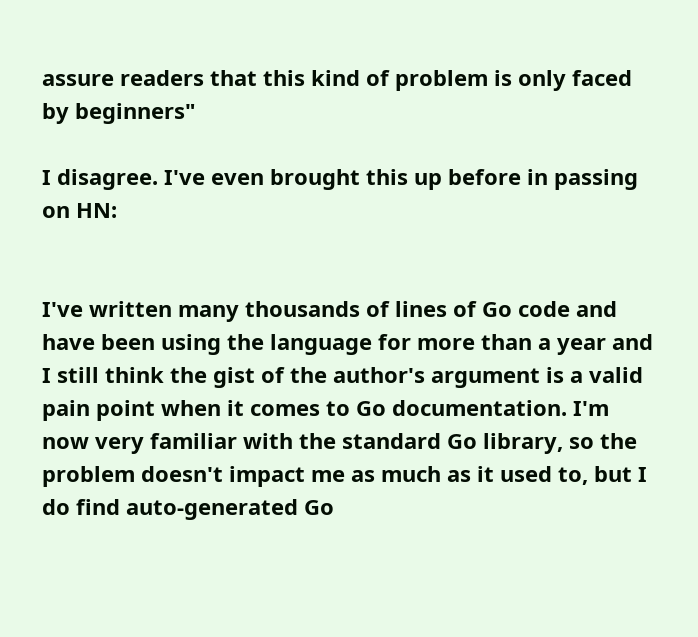assure readers that this kind of problem is only faced by beginners"

I disagree. I've even brought this up before in passing on HN:


I've written many thousands of lines of Go code and have been using the language for more than a year and I still think the gist of the author's argument is a valid pain point when it comes to Go documentation. I'm now very familiar with the standard Go library, so the problem doesn't impact me as much as it used to, but I do find auto-generated Go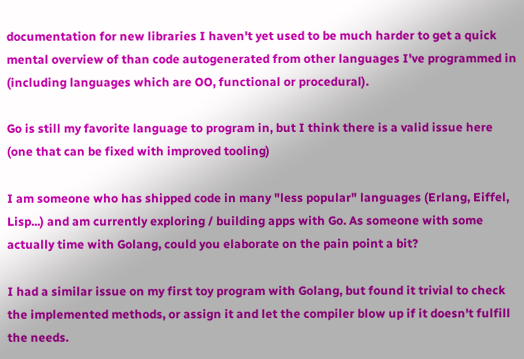documentation for new libraries I haven't yet used to be much harder to get a quick mental overview of than code autogenerated from other languages I've programmed in (including languages which are OO, functional or procedural).

Go is still my favorite language to program in, but I think there is a valid issue here (one that can be fixed with improved tooling)

I am someone who has shipped code in many "less popular" languages (Erlang, Eiffel, Lisp...) and am currently exploring / building apps with Go. As someone with some actually time with Golang, could you elaborate on the pain point a bit?

I had a similar issue on my first toy program with Golang, but found it trivial to check the implemented methods, or assign it and let the compiler blow up if it doesn't fulfill the needs.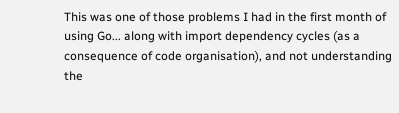This was one of those problems I had in the first month of using Go... along with import dependency cycles (as a consequence of code organisation), and not understanding the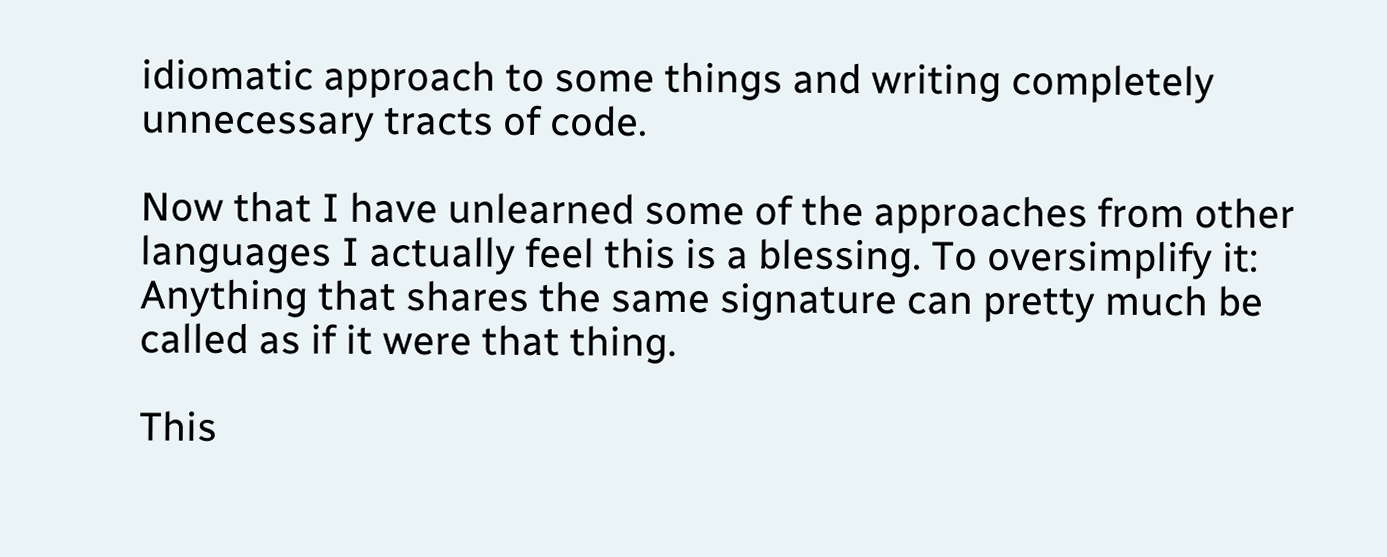idiomatic approach to some things and writing completely unnecessary tracts of code.

Now that I have unlearned some of the approaches from other languages I actually feel this is a blessing. To oversimplify it: Anything that shares the same signature can pretty much be called as if it were that thing.

This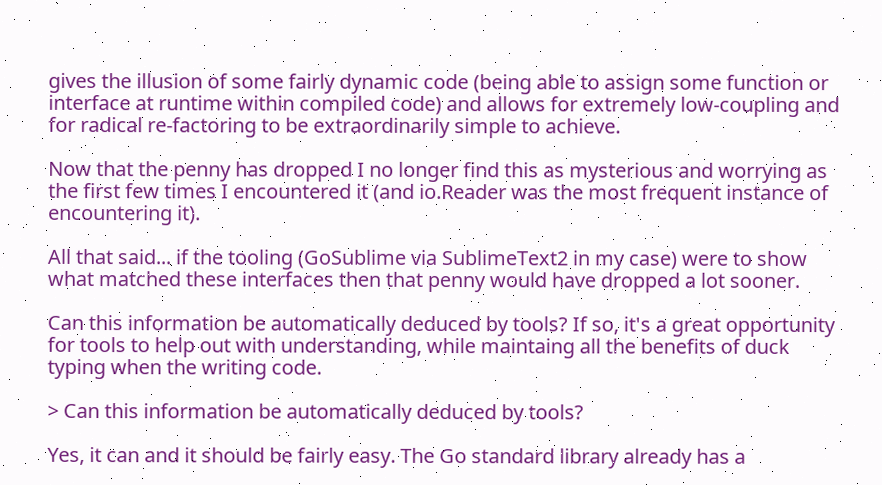gives the illusion of some fairly dynamic code (being able to assign some function or interface at runtime within compiled code) and allows for extremely low-coupling and for radical re-factoring to be extraordinarily simple to achieve.

Now that the penny has dropped I no longer find this as mysterious and worrying as the first few times I encountered it (and io.Reader was the most frequent instance of encountering it).

All that said... if the tooling (GoSublime via SublimeText2 in my case) were to show what matched these interfaces then that penny would have dropped a lot sooner.

Can this information be automatically deduced by tools? If so, it's a great opportunity for tools to help out with understanding, while maintaing all the benefits of duck typing when the writing code.

> Can this information be automatically deduced by tools?

Yes, it can and it should be fairly easy. The Go standard library already has a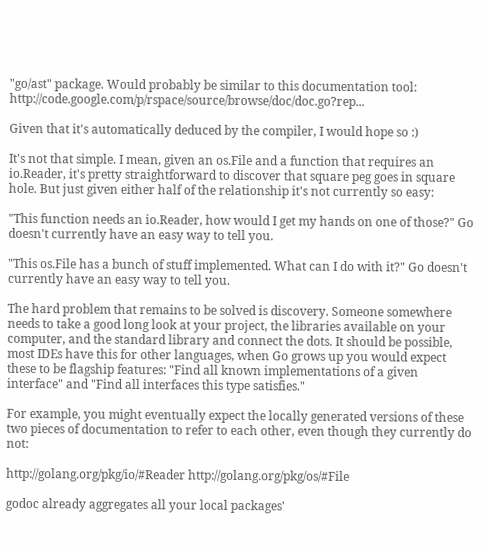"go/ast" package. Would probably be similar to this documentation tool: http://code.google.com/p/rspace/source/browse/doc/doc.go?rep...

Given that it's automatically deduced by the compiler, I would hope so :)

It's not that simple. I mean, given an os.File and a function that requires an io.Reader, it's pretty straightforward to discover that square peg goes in square hole. But just given either half of the relationship it's not currently so easy:

"This function needs an io.Reader, how would I get my hands on one of those?" Go doesn't currently have an easy way to tell you.

"This os.File has a bunch of stuff implemented. What can I do with it?" Go doesn't currently have an easy way to tell you.

The hard problem that remains to be solved is discovery. Someone somewhere needs to take a good long look at your project, the libraries available on your computer, and the standard library and connect the dots. It should be possible, most IDEs have this for other languages, when Go grows up you would expect these to be flagship features: "Find all known implementations of a given interface" and "Find all interfaces this type satisfies."

For example, you might eventually expect the locally generated versions of these two pieces of documentation to refer to each other, even though they currently do not:

http://golang.org/pkg/io/#Reader http://golang.org/pkg/os/#File

godoc already aggregates all your local packages'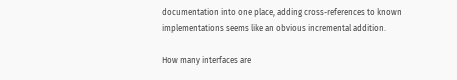documentation into one place, adding cross-references to known implementations seems like an obvious incremental addition.

How many interfaces are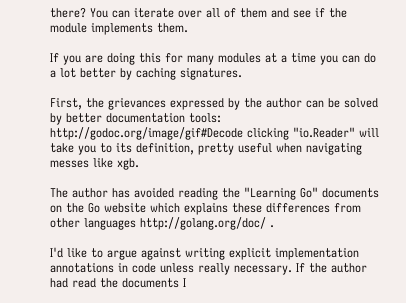there? You can iterate over all of them and see if the module implements them.

If you are doing this for many modules at a time you can do a lot better by caching signatures.

First, the grievances expressed by the author can be solved by better documentation tools: http://godoc.org/image/gif#Decode clicking "io.Reader" will take you to its definition, pretty useful when navigating messes like xgb.

The author has avoided reading the "Learning Go" documents on the Go website which explains these differences from other languages http://golang.org/doc/ .

I'd like to argue against writing explicit implementation annotations in code unless really necessary. If the author had read the documents I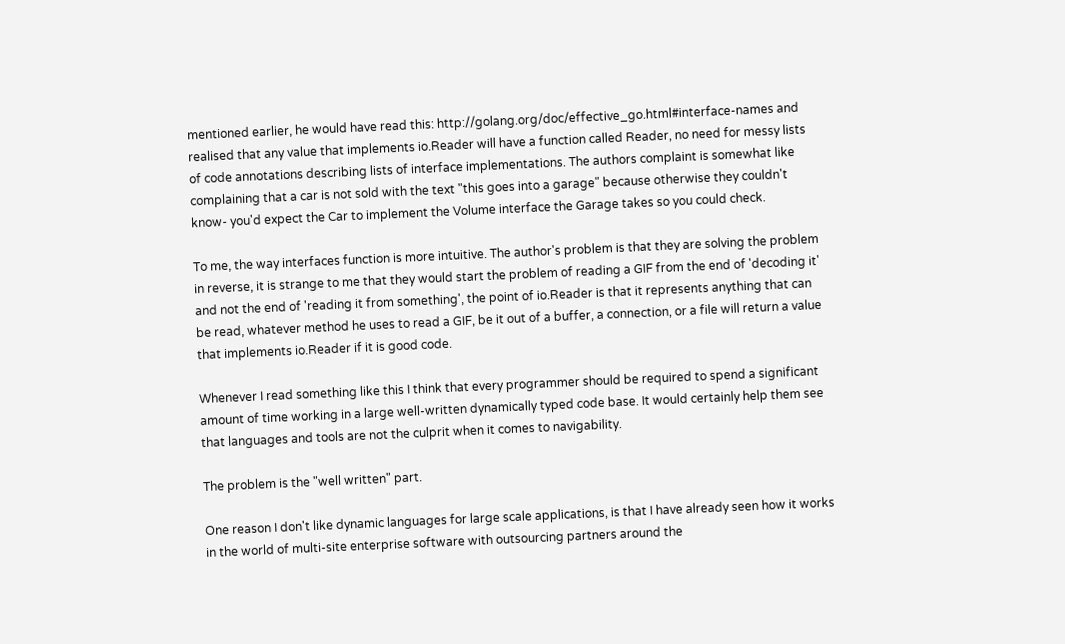mentioned earlier, he would have read this: http://golang.org/doc/effective_go.html#interface-names and realised that any value that implements io.Reader will have a function called Reader, no need for messy lists of code annotations describing lists of interface implementations. The authors complaint is somewhat like complaining that a car is not sold with the text "this goes into a garage" because otherwise they couldn't know- you'd expect the Car to implement the Volume interface the Garage takes so you could check.

To me, the way interfaces function is more intuitive. The author's problem is that they are solving the problem in reverse, it is strange to me that they would start the problem of reading a GIF from the end of 'decoding it' and not the end of 'reading it from something', the point of io.Reader is that it represents anything that can be read, whatever method he uses to read a GIF, be it out of a buffer, a connection, or a file will return a value that implements io.Reader if it is good code.

Whenever I read something like this I think that every programmer should be required to spend a significant amount of time working in a large well-written dynamically typed code base. It would certainly help them see that languages and tools are not the culprit when it comes to navigability.

The problem is the "well written" part.

One reason I don't like dynamic languages for large scale applications, is that I have already seen how it works in the world of multi-site enterprise software with outsourcing partners around the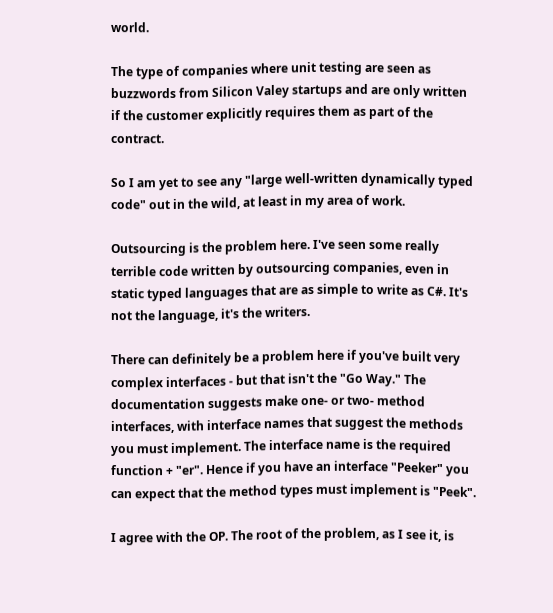world.

The type of companies where unit testing are seen as buzzwords from Silicon Valey startups and are only written if the customer explicitly requires them as part of the contract.

So I am yet to see any "large well-written dynamically typed code" out in the wild, at least in my area of work.

Outsourcing is the problem here. I've seen some really terrible code written by outsourcing companies, even in static typed languages that are as simple to write as C#. It's not the language, it's the writers.

There can definitely be a problem here if you've built very complex interfaces - but that isn't the "Go Way." The documentation suggests make one- or two- method interfaces, with interface names that suggest the methods you must implement. The interface name is the required function + "er". Hence if you have an interface "Peeker" you can expect that the method types must implement is "Peek".

I agree with the OP. The root of the problem, as I see it, is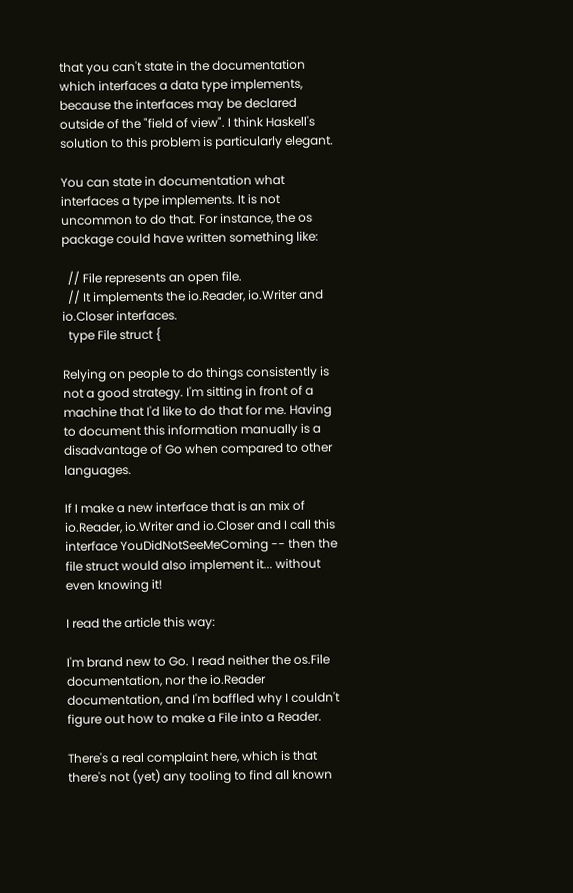that you can't state in the documentation which interfaces a data type implements, because the interfaces may be declared outside of the "field of view". I think Haskell's solution to this problem is particularly elegant.

You can state in documentation what interfaces a type implements. It is not uncommon to do that. For instance, the os package could have written something like:

  // File represents an open file.
  // It implements the io.Reader, io.Writer and io.Closer interfaces.
  type File struct {

Relying on people to do things consistently is not a good strategy. I'm sitting in front of a machine that I'd like to do that for me. Having to document this information manually is a disadvantage of Go when compared to other languages.

If I make a new interface that is an mix of io.Reader, io.Writer and io.Closer and I call this interface YouDidNotSeeMeComing -- then the file struct would also implement it... without even knowing it!

I read the article this way:

I'm brand new to Go. I read neither the os.File documentation, nor the io.Reader documentation, and I'm baffled why I couldn't figure out how to make a File into a Reader.

There's a real complaint here, which is that there's not (yet) any tooling to find all known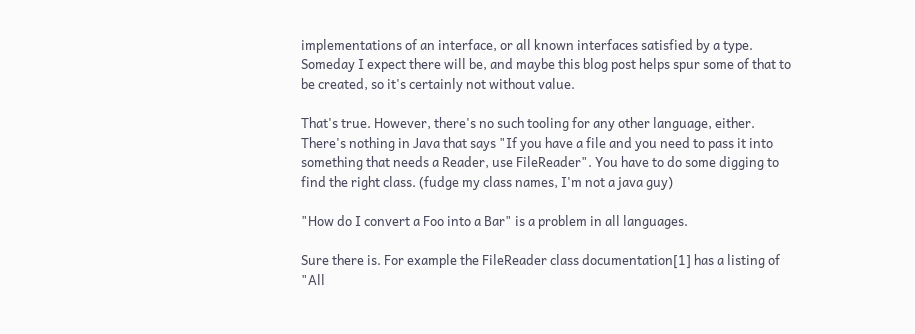implementations of an interface, or all known interfaces satisfied by a type. Someday I expect there will be, and maybe this blog post helps spur some of that to be created, so it's certainly not without value.

That's true. However, there's no such tooling for any other language, either. There's nothing in Java that says "If you have a file and you need to pass it into something that needs a Reader, use FileReader". You have to do some digging to find the right class. (fudge my class names, I'm not a java guy)

"How do I convert a Foo into a Bar" is a problem in all languages.

Sure there is. For example the FileReader class documentation[1] has a listing of "All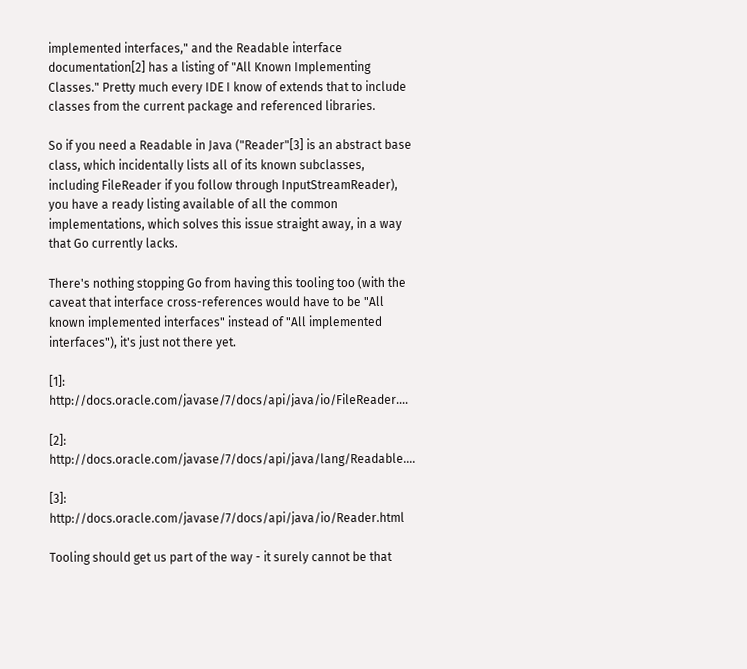implemented interfaces," and the Readable interface documentation[2] has a listing of "All Known Implementing Classes." Pretty much every IDE I know of extends that to include classes from the current package and referenced libraries.

So if you need a Readable in Java ("Reader"[3] is an abstract base class, which incidentally lists all of its known subclasses, including FileReader if you follow through InputStreamReader), you have a ready listing available of all the common implementations, which solves this issue straight away, in a way that Go currently lacks.

There's nothing stopping Go from having this tooling too (with the caveat that interface cross-references would have to be "All known implemented interfaces" instead of "All implemented interfaces"), it's just not there yet.

[1]: http://docs.oracle.com/javase/7/docs/api/java/io/FileReader....

[2]: http://docs.oracle.com/javase/7/docs/api/java/lang/Readable....

[3]: http://docs.oracle.com/javase/7/docs/api/java/io/Reader.html

Tooling should get us part of the way - it surely cannot be that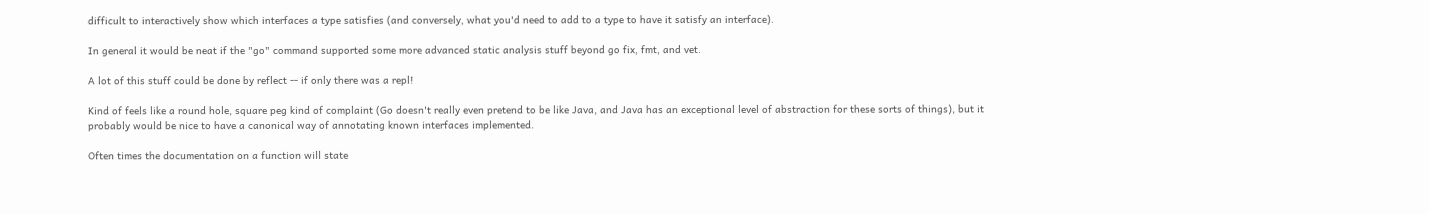difficult to interactively show which interfaces a type satisfies (and conversely, what you'd need to add to a type to have it satisfy an interface).

In general it would be neat if the "go" command supported some more advanced static analysis stuff beyond go fix, fmt, and vet.

A lot of this stuff could be done by reflect -- if only there was a repl!

Kind of feels like a round hole, square peg kind of complaint (Go doesn't really even pretend to be like Java, and Java has an exceptional level of abstraction for these sorts of things), but it probably would be nice to have a canonical way of annotating known interfaces implemented.

Often times the documentation on a function will state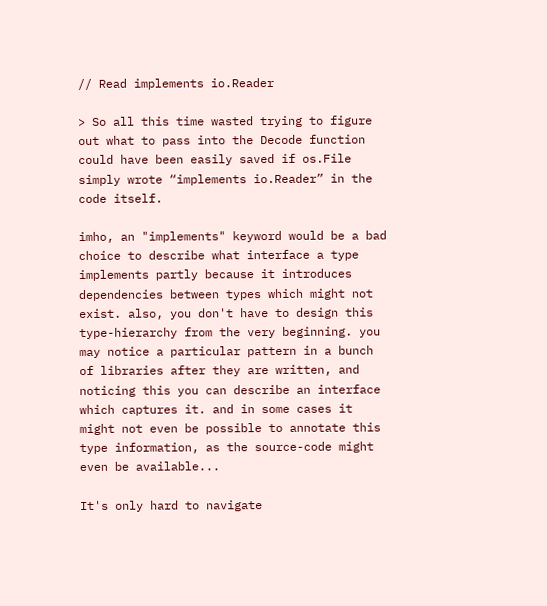// Read implements io.Reader

> So all this time wasted trying to figure out what to pass into the Decode function could have been easily saved if os.File simply wrote “implements io.Reader” in the code itself.

imho, an "implements" keyword would be a bad choice to describe what interface a type implements partly because it introduces dependencies between types which might not exist. also, you don't have to design this type-hierarchy from the very beginning. you may notice a particular pattern in a bunch of libraries after they are written, and noticing this you can describe an interface which captures it. and in some cases it might not even be possible to annotate this type information, as the source-code might even be available...

It's only hard to navigate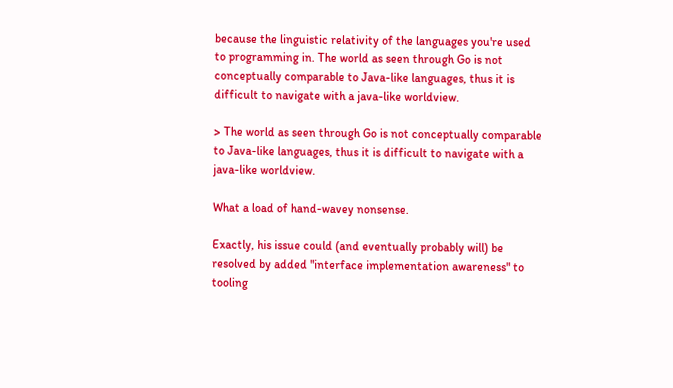because the linguistic relativity of the languages you're used to programming in. The world as seen through Go is not conceptually comparable to Java-like languages, thus it is difficult to navigate with a java-like worldview.

> The world as seen through Go is not conceptually comparable to Java-like languages, thus it is difficult to navigate with a java-like worldview.

What a load of hand-wavey nonsense.

Exactly, his issue could (and eventually probably will) be resolved by added "interface implementation awareness" to tooling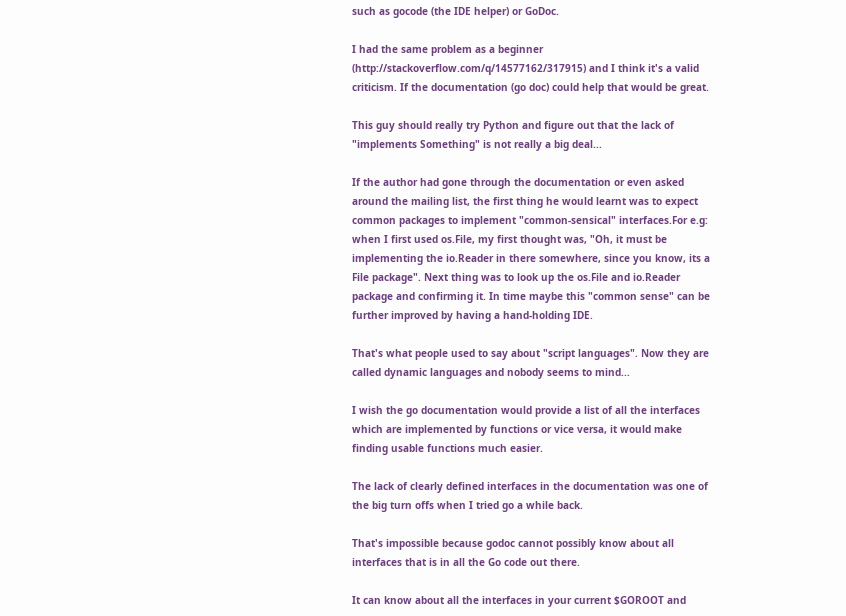such as gocode (the IDE helper) or GoDoc.

I had the same problem as a beginner (http://stackoverflow.com/q/14577162/317915) and I think it's a valid criticism. If the documentation (go doc) could help that would be great.

This guy should really try Python and figure out that the lack of "implements Something" is not really a big deal...

If the author had gone through the documentation or even asked around the mailing list, the first thing he would learnt was to expect common packages to implement "common-sensical" interfaces.For e.g: when I first used os.File, my first thought was, "Oh, it must be implementing the io.Reader in there somewhere, since you know, its a File package". Next thing was to look up the os.File and io.Reader package and confirming it. In time maybe this "common sense" can be further improved by having a hand-holding IDE.

That's what people used to say about "script languages". Now they are called dynamic languages and nobody seems to mind...

I wish the go documentation would provide a list of all the interfaces which are implemented by functions or vice versa, it would make finding usable functions much easier.

The lack of clearly defined interfaces in the documentation was one of the big turn offs when I tried go a while back.

That's impossible because godoc cannot possibly know about all interfaces that is in all the Go code out there.

It can know about all the interfaces in your current $GOROOT and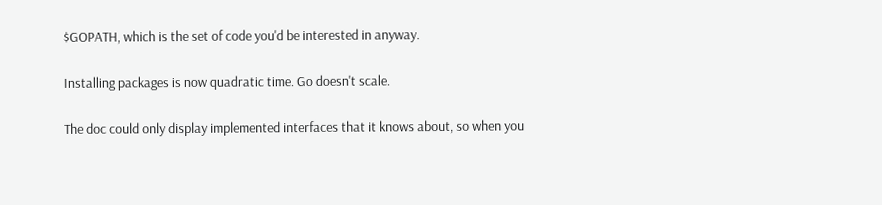$GOPATH, which is the set of code you'd be interested in anyway.

Installing packages is now quadratic time. Go doesn't scale.

The doc could only display implemented interfaces that it knows about, so when you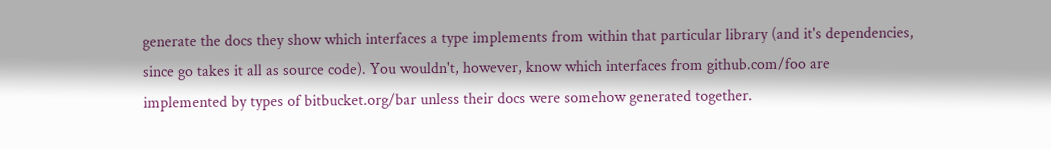generate the docs they show which interfaces a type implements from within that particular library (and it's dependencies, since go takes it all as source code). You wouldn't, however, know which interfaces from github.com/foo are implemented by types of bitbucket.org/bar unless their docs were somehow generated together.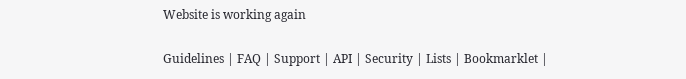Website is working again

Guidelines | FAQ | Support | API | Security | Lists | Bookmarklet |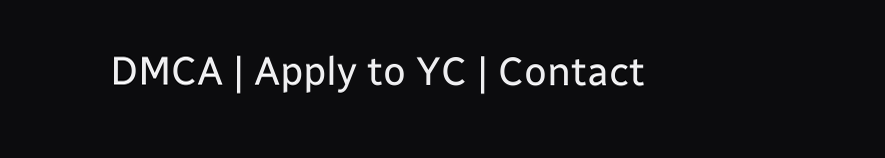DMCA | Apply to YC | Contact